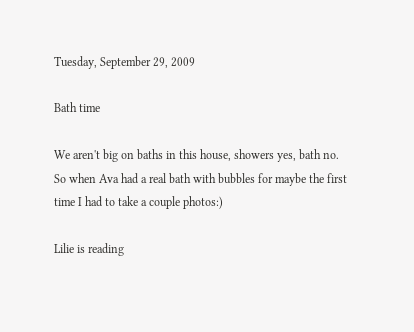Tuesday, September 29, 2009

Bath time

We aren't big on baths in this house, showers yes, bath no. So when Ava had a real bath with bubbles for maybe the first time I had to take a couple photos:)

Lilie is reading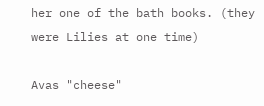her one of the bath books. (they were Lilies at one time)

Avas "cheese"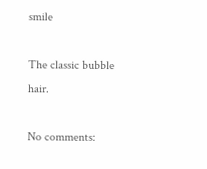smile

The classic bubble hair.

No comments: